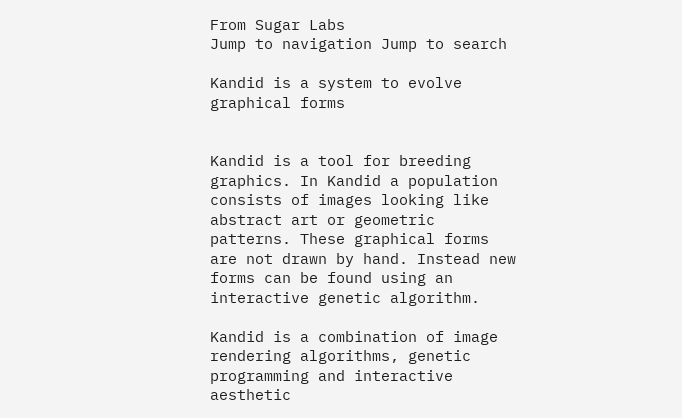From Sugar Labs
Jump to navigation Jump to search

Kandid is a system to evolve graphical forms


Kandid is a tool for breeding graphics. In Kandid a population consists of images looking like abstract art or geometric patterns. These graphical forms are not drawn by hand. Instead new forms can be found using an interactive genetic algorithm.

Kandid is a combination of image rendering algorithms, genetic programming and interactive aesthetic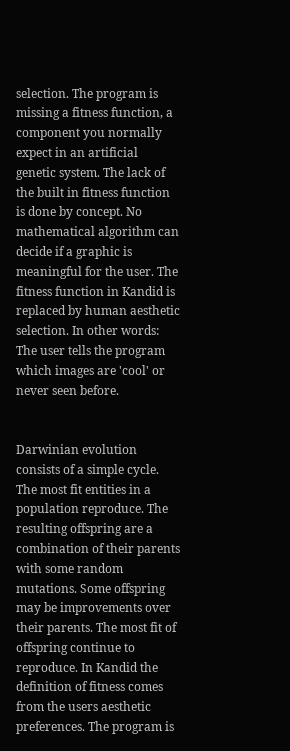selection. The program is missing a fitness function, a component you normally expect in an artificial genetic system. The lack of the built in fitness function is done by concept. No mathematical algorithm can decide if a graphic is meaningful for the user. The fitness function in Kandid is replaced by human aesthetic selection. In other words: The user tells the program which images are 'cool' or never seen before.


Darwinian evolution consists of a simple cycle. The most fit entities in a population reproduce. The resulting offspring are a combination of their parents with some random mutations. Some offspring may be improvements over their parents. The most fit of offspring continue to reproduce. In Kandid the definition of fitness comes from the users aesthetic preferences. The program is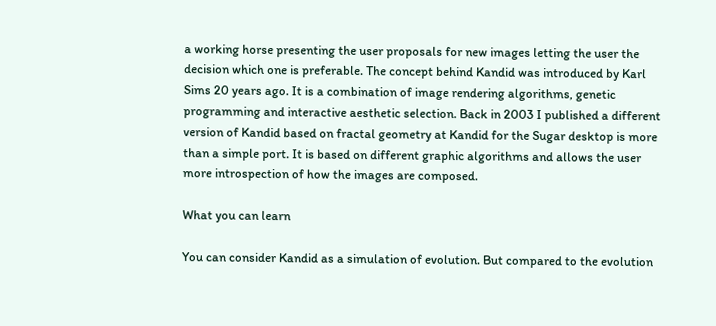a working horse presenting the user proposals for new images letting the user the decision which one is preferable. The concept behind Kandid was introduced by Karl Sims 20 years ago. It is a combination of image rendering algorithms, genetic programming and interactive aesthetic selection. Back in 2003 I published a different version of Kandid based on fractal geometry at Kandid for the Sugar desktop is more than a simple port. It is based on different graphic algorithms and allows the user more introspection of how the images are composed.

What you can learn

You can consider Kandid as a simulation of evolution. But compared to the evolution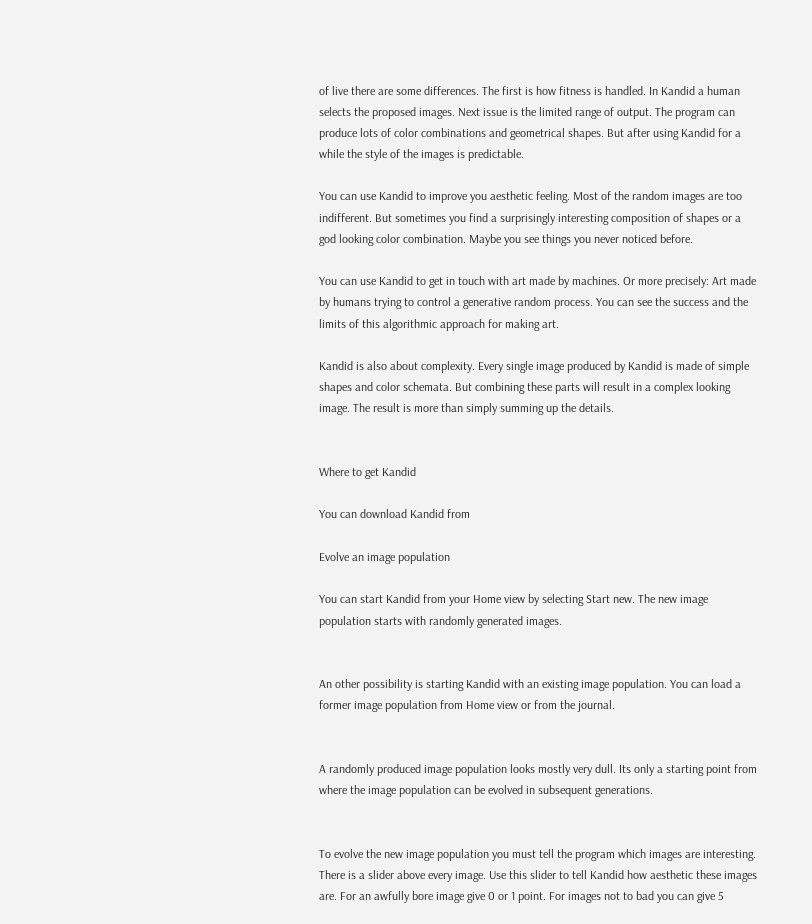of live there are some differences. The first is how fitness is handled. In Kandid a human selects the proposed images. Next issue is the limited range of output. The program can produce lots of color combinations and geometrical shapes. But after using Kandid for a while the style of the images is predictable.

You can use Kandid to improve you aesthetic feeling. Most of the random images are too indifferent. But sometimes you find a surprisingly interesting composition of shapes or a god looking color combination. Maybe you see things you never noticed before.

You can use Kandid to get in touch with art made by machines. Or more precisely: Art made by humans trying to control a generative random process. You can see the success and the limits of this algorithmic approach for making art.

Kandid is also about complexity. Every single image produced by Kandid is made of simple shapes and color schemata. But combining these parts will result in a complex looking image. The result is more than simply summing up the details.


Where to get Kandid

You can download Kandid from

Evolve an image population

You can start Kandid from your Home view by selecting Start new. The new image population starts with randomly generated images.


An other possibility is starting Kandid with an existing image population. You can load a former image population from Home view or from the journal.


A randomly produced image population looks mostly very dull. Its only a starting point from where the image population can be evolved in subsequent generations.


To evolve the new image population you must tell the program which images are interesting. There is a slider above every image. Use this slider to tell Kandid how aesthetic these images are. For an awfully bore image give 0 or 1 point. For images not to bad you can give 5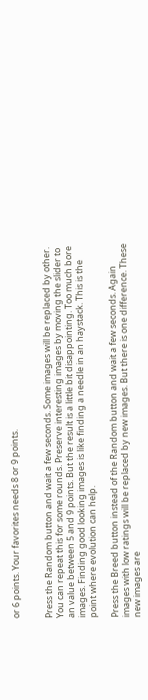or 6 points. Your favorites needs 8 or 9 points.


Press the Random button and wait a few seconds. Some images will be replaced by other. You can repeat this for some rounds. Preserve interesting images by moving the slider to an value between 5 and 9 points. But the result is a little bit disappointing. Too much bore images. Finding good looking images is like finding a needle in an haystack. This is the point where evolution can help.

Press the Breed button instead of the Random button and wait a few seconds. Again images with low ratings will be replaced by new images. But there is one difference. These new images are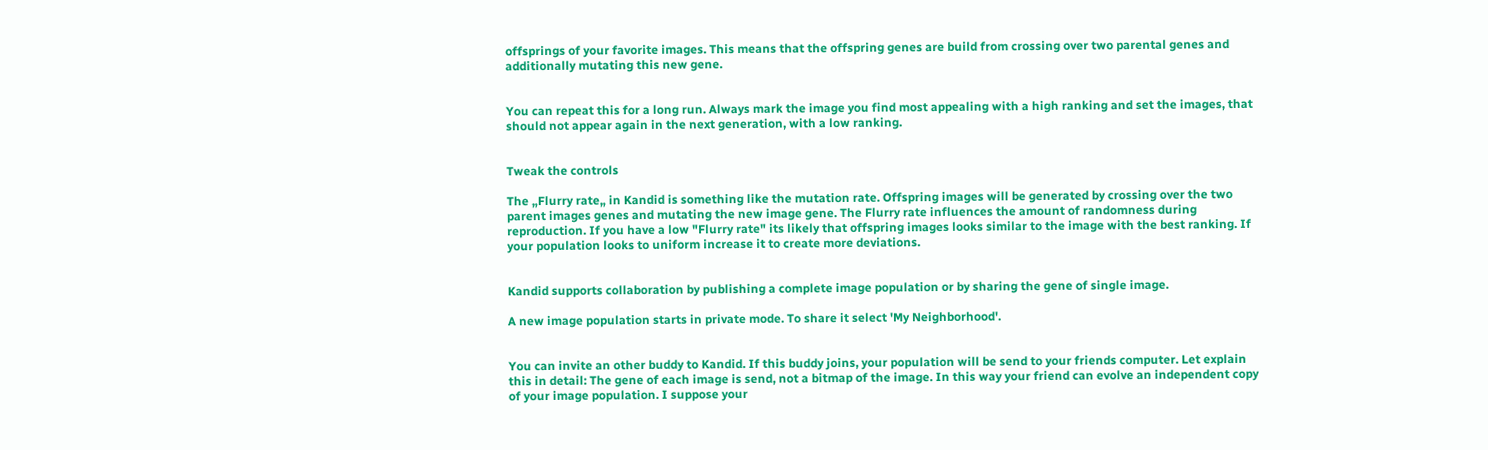offsprings of your favorite images. This means that the offspring genes are build from crossing over two parental genes and additionally mutating this new gene.


You can repeat this for a long run. Always mark the image you find most appealing with a high ranking and set the images, that should not appear again in the next generation, with a low ranking.


Tweak the controls

The „Flurry rate„ in Kandid is something like the mutation rate. Offspring images will be generated by crossing over the two parent images genes and mutating the new image gene. The Flurry rate influences the amount of randomness during reproduction. If you have a low "Flurry rate" its likely that offspring images looks similar to the image with the best ranking. If your population looks to uniform increase it to create more deviations.


Kandid supports collaboration by publishing a complete image population or by sharing the gene of single image.

A new image population starts in private mode. To share it select 'My Neighborhood'.


You can invite an other buddy to Kandid. If this buddy joins, your population will be send to your friends computer. Let explain this in detail: The gene of each image is send, not a bitmap of the image. In this way your friend can evolve an independent copy of your image population. I suppose your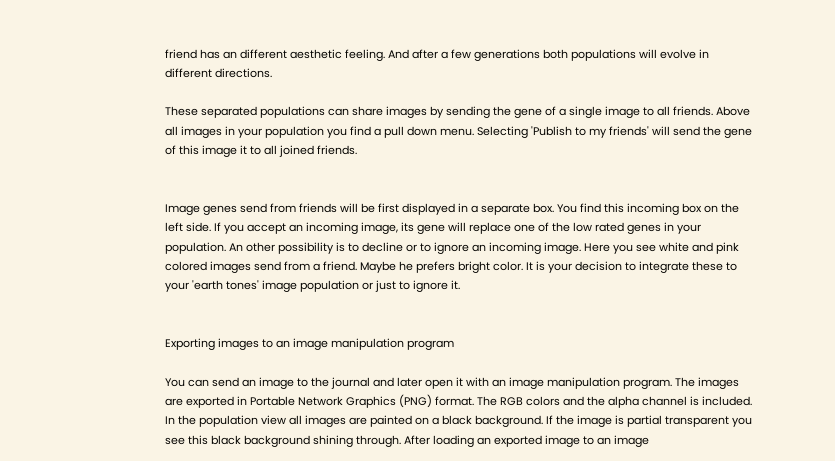friend has an different aesthetic feeling. And after a few generations both populations will evolve in different directions.

These separated populations can share images by sending the gene of a single image to all friends. Above all images in your population you find a pull down menu. Selecting 'Publish to my friends' will send the gene of this image it to all joined friends.


Image genes send from friends will be first displayed in a separate box. You find this incoming box on the left side. If you accept an incoming image, its gene will replace one of the low rated genes in your population. An other possibility is to decline or to ignore an incoming image. Here you see white and pink colored images send from a friend. Maybe he prefers bright color. It is your decision to integrate these to your 'earth tones' image population or just to ignore it.


Exporting images to an image manipulation program

You can send an image to the journal and later open it with an image manipulation program. The images are exported in Portable Network Graphics (PNG) format. The RGB colors and the alpha channel is included. In the population view all images are painted on a black background. If the image is partial transparent you see this black background shining through. After loading an exported image to an image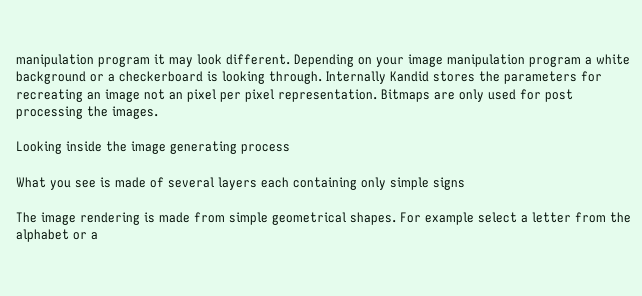manipulation program it may look different. Depending on your image manipulation program a white background or a checkerboard is looking through. Internally Kandid stores the parameters for recreating an image not an pixel per pixel representation. Bitmaps are only used for post processing the images.

Looking inside the image generating process

What you see is made of several layers each containing only simple signs

The image rendering is made from simple geometrical shapes. For example select a letter from the alphabet or a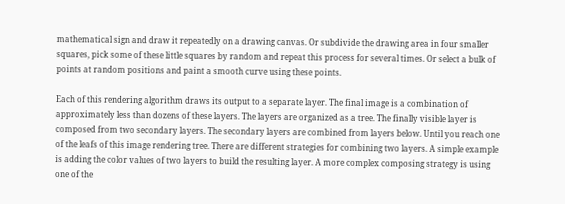mathematical sign and draw it repeatedly on a drawing canvas. Or subdivide the drawing area in four smaller squares, pick some of these little squares by random and repeat this process for several times. Or select a bulk of points at random positions and paint a smooth curve using these points.

Each of this rendering algorithm draws its output to a separate layer. The final image is a combination of approximately less than dozens of these layers. The layers are organized as a tree. The finally visible layer is composed from two secondary layers. The secondary layers are combined from layers below. Until you reach one of the leafs of this image rendering tree. There are different strategies for combining two layers. A simple example is adding the color values of two layers to build the resulting layer. A more complex composing strategy is using one of the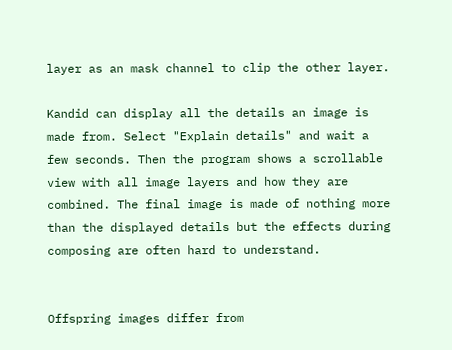layer as an mask channel to clip the other layer.

Kandid can display all the details an image is made from. Select "Explain details" and wait a few seconds. Then the program shows a scrollable view with all image layers and how they are combined. The final image is made of nothing more than the displayed details but the effects during composing are often hard to understand.


Offspring images differ from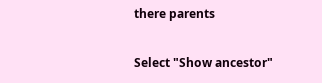there parents

Select "Show ancestor"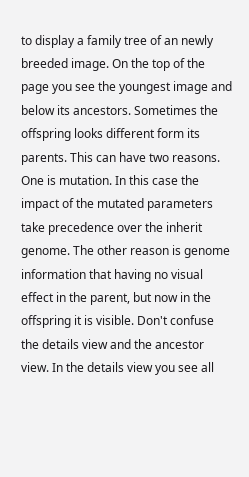to display a family tree of an newly breeded image. On the top of the page you see the youngest image and below its ancestors. Sometimes the offspring looks different form its parents. This can have two reasons. One is mutation. In this case the impact of the mutated parameters take precedence over the inherit genome. The other reason is genome information that having no visual effect in the parent, but now in the offspring it is visible. Don't confuse the details view and the ancestor view. In the details view you see all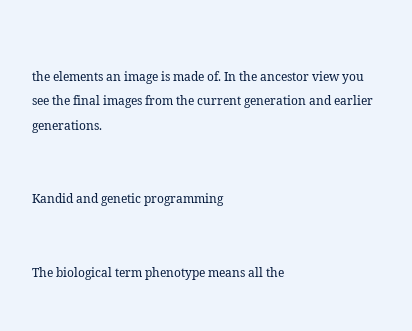the elements an image is made of. In the ancestor view you see the final images from the current generation and earlier generations.


Kandid and genetic programming


The biological term phenotype means all the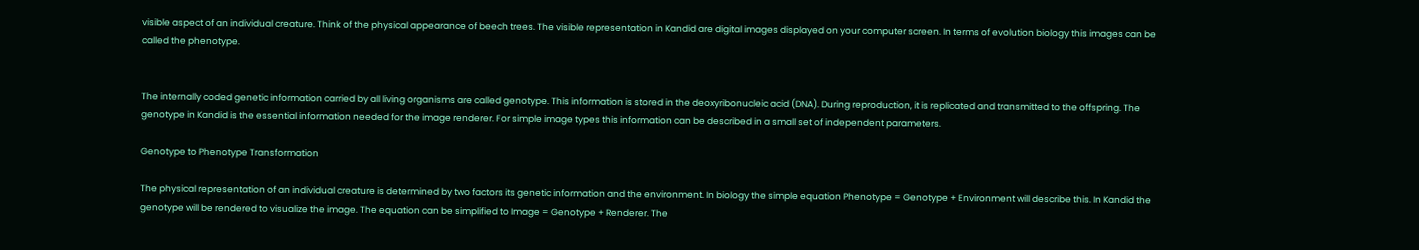visible aspect of an individual creature. Think of the physical appearance of beech trees. The visible representation in Kandid are digital images displayed on your computer screen. In terms of evolution biology this images can be called the phenotype.


The internally coded genetic information carried by all living organisms are called genotype. This information is stored in the deoxyribonucleic acid (DNA). During reproduction, it is replicated and transmitted to the offspring. The genotype in Kandid is the essential information needed for the image renderer. For simple image types this information can be described in a small set of independent parameters.

Genotype to Phenotype Transformation

The physical representation of an individual creature is determined by two factors its genetic information and the environment. In biology the simple equation Phenotype = Genotype + Environment will describe this. In Kandid the genotype will be rendered to visualize the image. The equation can be simplified to Image = Genotype + Renderer. The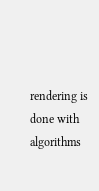rendering is done with algorithms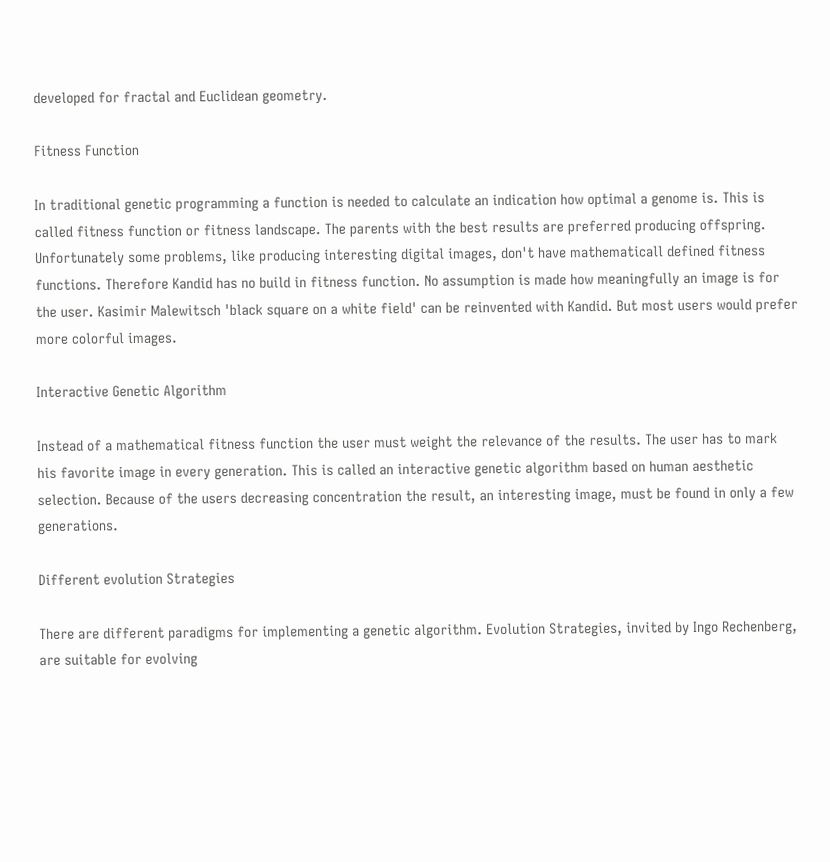developed for fractal and Euclidean geometry.

Fitness Function

In traditional genetic programming a function is needed to calculate an indication how optimal a genome is. This is called fitness function or fitness landscape. The parents with the best results are preferred producing offspring. Unfortunately some problems, like producing interesting digital images, don't have mathematicall defined fitness functions. Therefore Kandid has no build in fitness function. No assumption is made how meaningfully an image is for the user. Kasimir Malewitsch 'black square on a white field' can be reinvented with Kandid. But most users would prefer more colorful images.

Interactive Genetic Algorithm

Instead of a mathematical fitness function the user must weight the relevance of the results. The user has to mark his favorite image in every generation. This is called an interactive genetic algorithm based on human aesthetic selection. Because of the users decreasing concentration the result, an interesting image, must be found in only a few generations.

Different evolution Strategies

There are different paradigms for implementing a genetic algorithm. Evolution Strategies, invited by Ingo Rechenberg, are suitable for evolving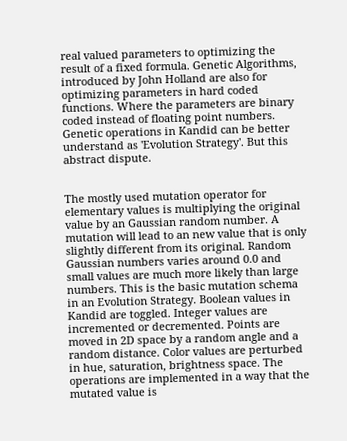real valued parameters to optimizing the result of a fixed formula. Genetic Algorithms, introduced by John Holland are also for optimizing parameters in hard coded functions. Where the parameters are binary coded instead of floating point numbers. Genetic operations in Kandid can be better understand as 'Evolution Strategy'. But this abstract dispute.


The mostly used mutation operator for elementary values is multiplying the original value by an Gaussian random number. A mutation will lead to an new value that is only slightly different from its original. Random Gaussian numbers varies around 0.0 and small values are much more likely than large numbers. This is the basic mutation schema in an Evolution Strategy. Boolean values in Kandid are toggled. Integer values are incremented or decremented. Points are moved in 2D space by a random angle and a random distance. Color values are perturbed in hue, saturation, brightness space. The operations are implemented in a way that the mutated value is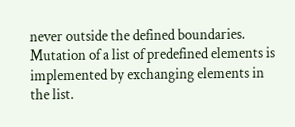never outside the defined boundaries. Mutation of a list of predefined elements is implemented by exchanging elements in the list.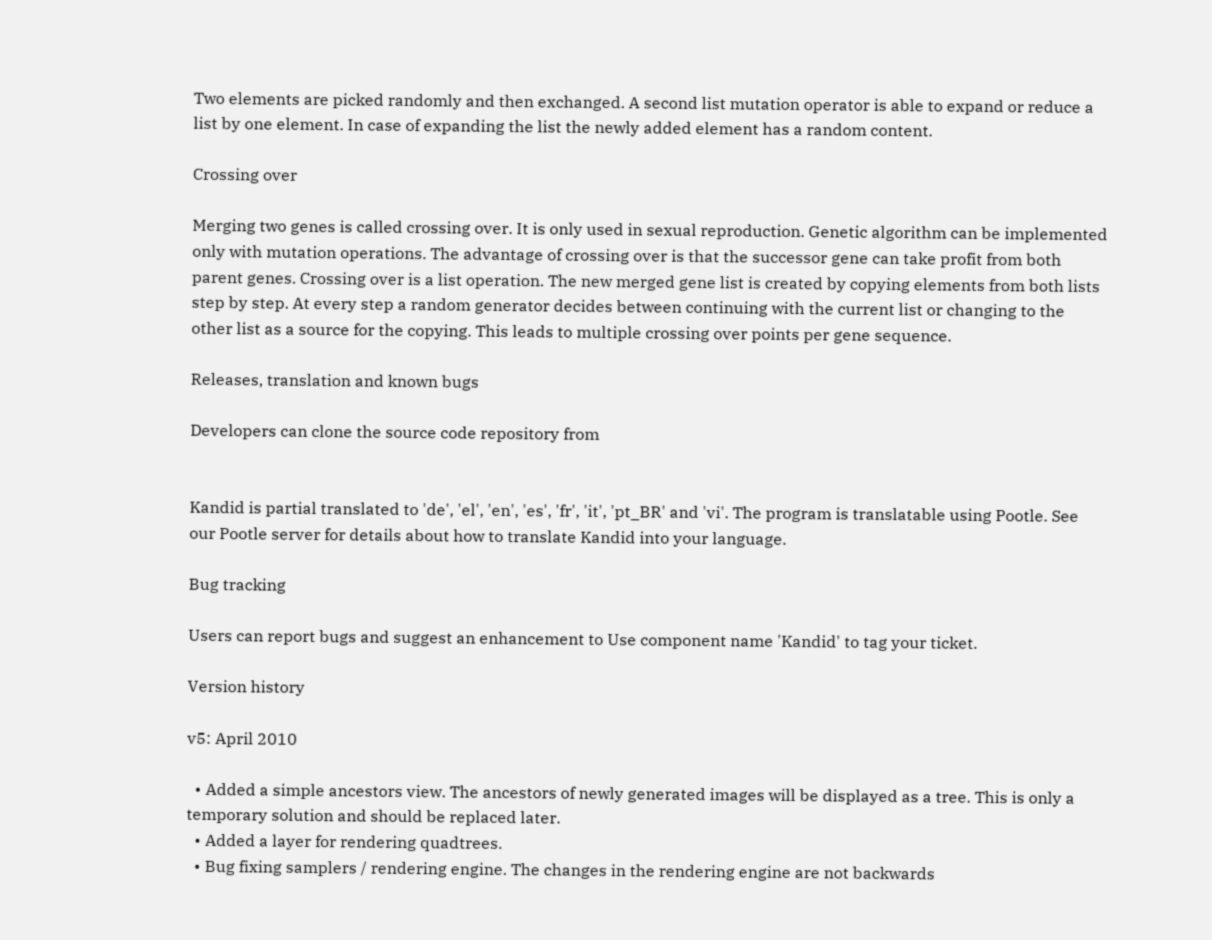Two elements are picked randomly and then exchanged. A second list mutation operator is able to expand or reduce a list by one element. In case of expanding the list the newly added element has a random content.

Crossing over

Merging two genes is called crossing over. It is only used in sexual reproduction. Genetic algorithm can be implemented only with mutation operations. The advantage of crossing over is that the successor gene can take profit from both parent genes. Crossing over is a list operation. The new merged gene list is created by copying elements from both lists step by step. At every step a random generator decides between continuing with the current list or changing to the other list as a source for the copying. This leads to multiple crossing over points per gene sequence.

Releases, translation and known bugs

Developers can clone the source code repository from


Kandid is partial translated to 'de', 'el', 'en', 'es', 'fr', 'it', 'pt_BR' and 'vi'. The program is translatable using Pootle. See our Pootle server for details about how to translate Kandid into your language.

Bug tracking

Users can report bugs and suggest an enhancement to Use component name 'Kandid' to tag your ticket.

Version history

v5: April 2010

  • Added a simple ancestors view. The ancestors of newly generated images will be displayed as a tree. This is only a temporary solution and should be replaced later.
  • Added a layer for rendering quadtrees.
  • Bug fixing samplers / rendering engine. The changes in the rendering engine are not backwards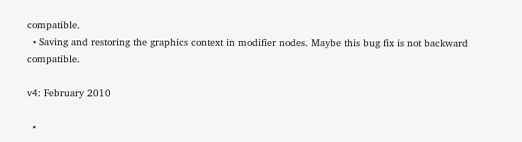compatible.
  • Saving and restoring the graphics context in modifier nodes. Maybe this bug fix is not backward compatible.

v4: February 2010

  •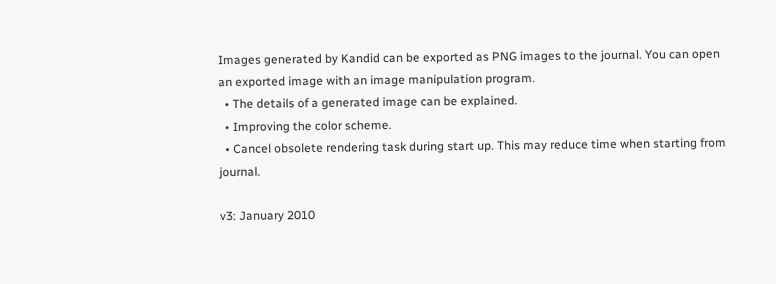Images generated by Kandid can be exported as PNG images to the journal. You can open an exported image with an image manipulation program.
  • The details of a generated image can be explained.
  • Improving the color scheme.
  • Cancel obsolete rendering task during start up. This may reduce time when starting from journal.

v3: January 2010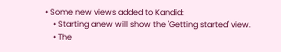• Some new views added to Kandid:
    • Starting anew will show the 'Getting started' view.
    • The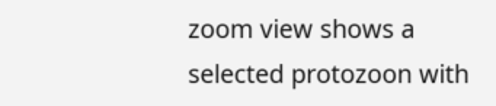zoom view shows a selected protozoon with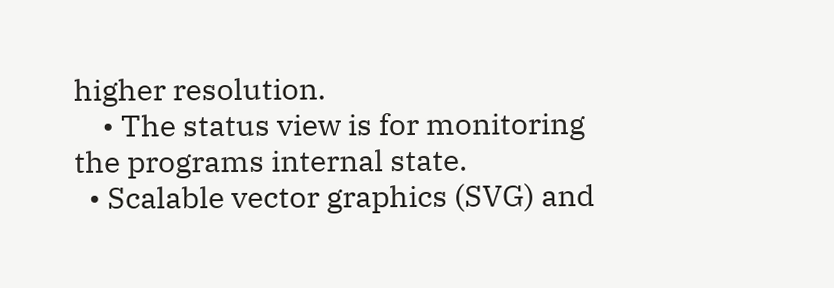higher resolution.
    • The status view is for monitoring the programs internal state.
  • Scalable vector graphics (SVG) and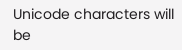Unicode characters will be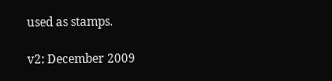used as stamps.

v2: December 2009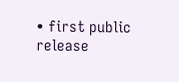• first public release